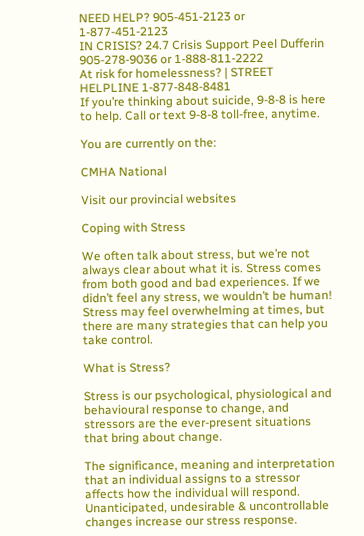NEED HELP? 905-451-2123 or 1-877-451-2123
IN CRISIS? 24.7 Crisis Support Peel Dufferin 905-278-9036 or 1-888-811-2222
At risk for homelessness? | STREET HELPLINE 1-877-848-8481
If you’re thinking about suicide, 9-8-8 is here to help. Call or text 9-8-8 toll-free, anytime.

You are currently on the:

CMHA National

Visit our provincial websites

Coping with Stress

We often talk about stress, but we’re not always clear about what it is. Stress comes from both good and bad experiences. If we didn’t feel any stress, we wouldn’t be human! Stress may feel overwhelming at times, but there are many strategies that can help you take control.

What is Stress?

Stress is our psychological, physiological and behavioural response to change, and stressors are the ever-present situations that bring about change.

The significance, meaning and interpretation that an individual assigns to a stressor affects how the individual will respond. Unanticipated, undesirable & uncontrollable changes increase our stress response.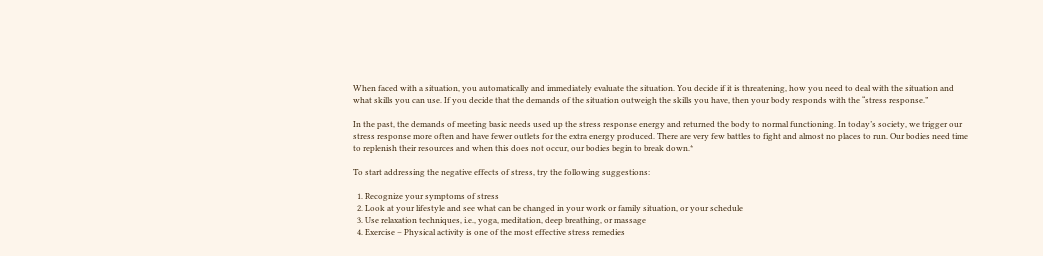When faced with a situation, you automatically and immediately evaluate the situation. You decide if it is threatening, how you need to deal with the situation and what skills you can use. If you decide that the demands of the situation outweigh the skills you have, then your body responds with the “stress response.”

In the past, the demands of meeting basic needs used up the stress response energy and returned the body to normal functioning. In today’s society, we trigger our stress response more often and have fewer outlets for the extra energy produced. There are very few battles to fight and almost no places to run. Our bodies need time to replenish their resources and when this does not occur, our bodies begin to break down.*

To start addressing the negative effects of stress, try the following suggestions:

  1. Recognize your symptoms of stress
  2. Look at your lifestyle and see what can be changed in your work or family situation, or your schedule
  3. Use relaxation techniques, i.e., yoga, meditation, deep breathing, or massage
  4. Exercise – Physical activity is one of the most effective stress remedies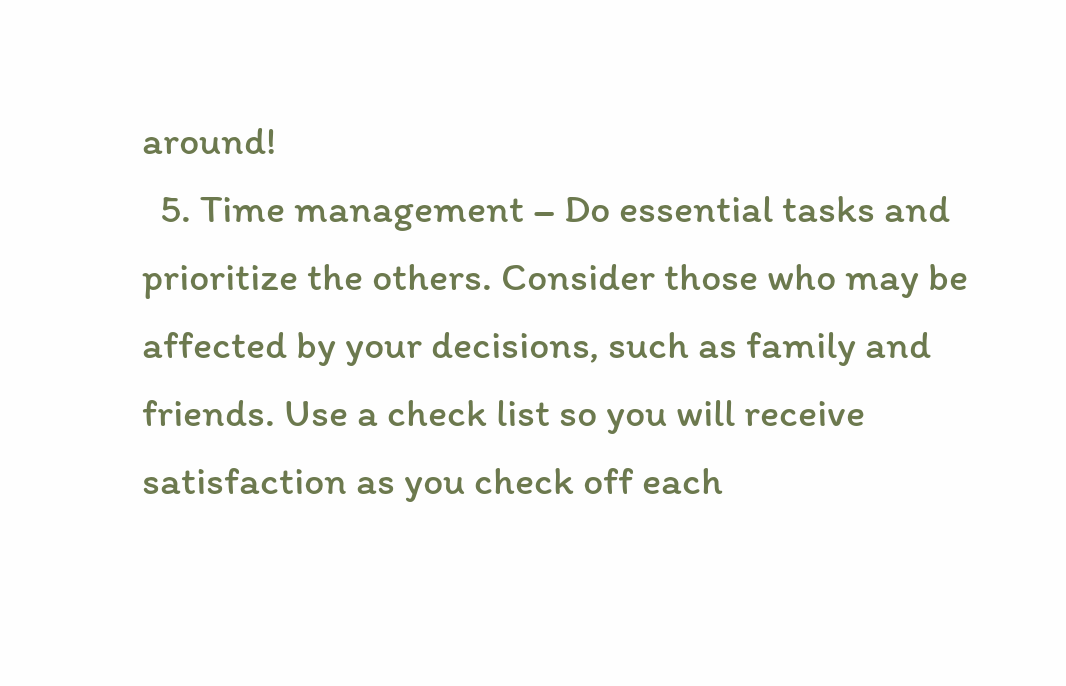around!
  5. Time management – Do essential tasks and prioritize the others. Consider those who may be affected by your decisions, such as family and friends. Use a check list so you will receive satisfaction as you check off each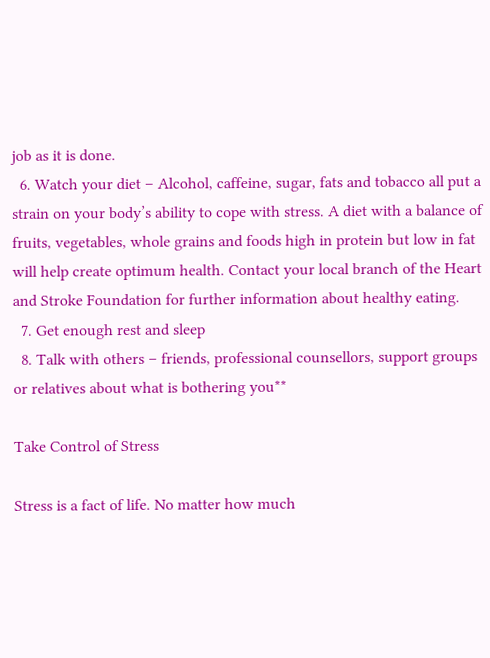job as it is done.
  6. Watch your diet – Alcohol, caffeine, sugar, fats and tobacco all put a strain on your body’s ability to cope with stress. A diet with a balance of fruits, vegetables, whole grains and foods high in protein but low in fat will help create optimum health. Contact your local branch of the Heart and Stroke Foundation for further information about healthy eating.
  7. Get enough rest and sleep
  8. Talk with others – friends, professional counsellors, support groups or relatives about what is bothering you**

Take Control of Stress

Stress is a fact of life. No matter how much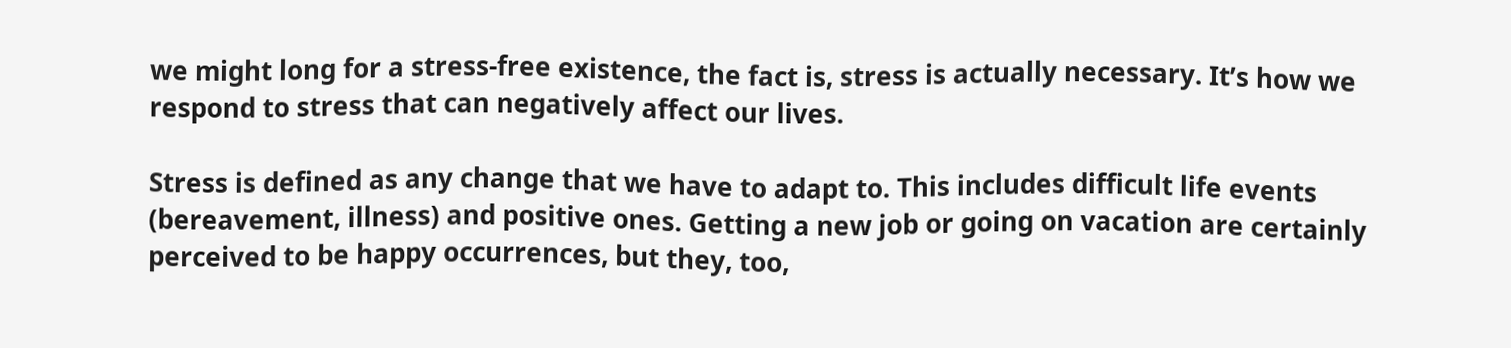we might long for a stress-free existence, the fact is, stress is actually necessary. It’s how we respond to stress that can negatively affect our lives.

Stress is defined as any change that we have to adapt to. This includes difficult life events (bereavement, illness) and positive ones. Getting a new job or going on vacation are certainly perceived to be happy occurrences, but they, too,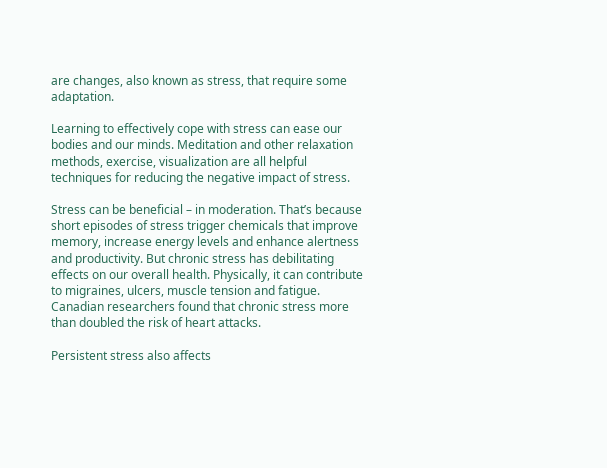are changes, also known as stress, that require some adaptation.

Learning to effectively cope with stress can ease our bodies and our minds. Meditation and other relaxation methods, exercise, visualization are all helpful techniques for reducing the negative impact of stress.

Stress can be beneficial – in moderation. That’s because short episodes of stress trigger chemicals that improve memory, increase energy levels and enhance alertness and productivity. But chronic stress has debilitating effects on our overall health. Physically, it can contribute to migraines, ulcers, muscle tension and fatigue. Canadian researchers found that chronic stress more than doubled the risk of heart attacks.

Persistent stress also affects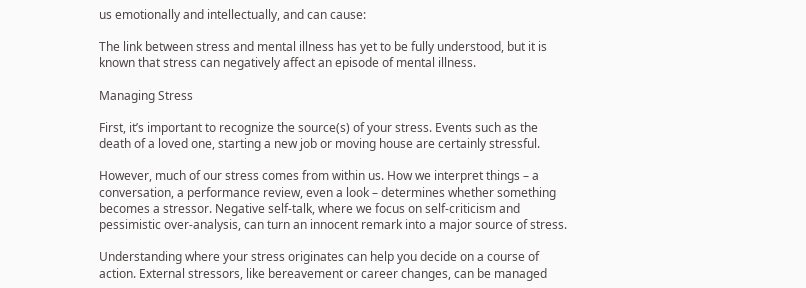us emotionally and intellectually, and can cause:

The link between stress and mental illness has yet to be fully understood, but it is known that stress can negatively affect an episode of mental illness.

Managing Stress

First, it’s important to recognize the source(s) of your stress. Events such as the death of a loved one, starting a new job or moving house are certainly stressful.

However, much of our stress comes from within us. How we interpret things – a conversation, a performance review, even a look – determines whether something becomes a stressor. Negative self-talk, where we focus on self-criticism and pessimistic over-analysis, can turn an innocent remark into a major source of stress.

Understanding where your stress originates can help you decide on a course of action. External stressors, like bereavement or career changes, can be managed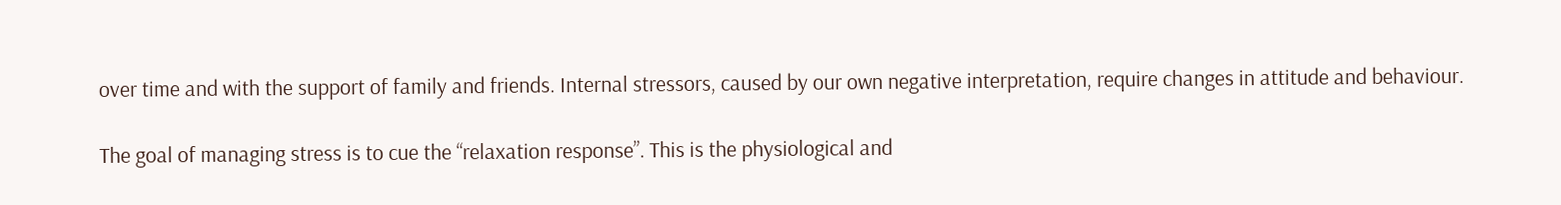over time and with the support of family and friends. Internal stressors, caused by our own negative interpretation, require changes in attitude and behaviour.

The goal of managing stress is to cue the “relaxation response”. This is the physiological and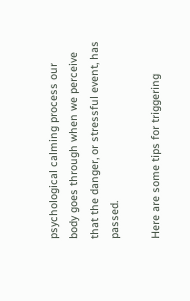psychological calming process our body goes through when we perceive that the danger, or stressful event, has passed.

Here are some tips for triggering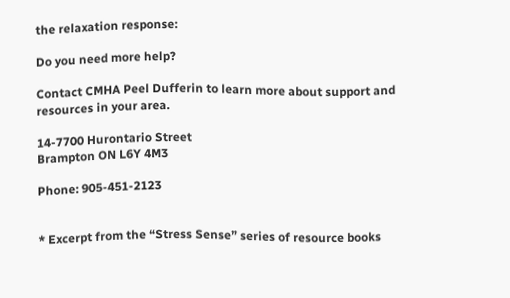the relaxation response:

Do you need more help?

Contact CMHA Peel Dufferin to learn more about support and resources in your area.

14-7700 Hurontario Street
Brampton ON L6Y 4M3

Phone: 905-451-2123


* Excerpt from the “Stress Sense” series of resource books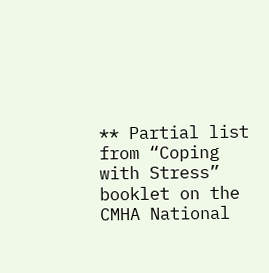** Partial list from “Coping with Stress” booklet on the CMHA National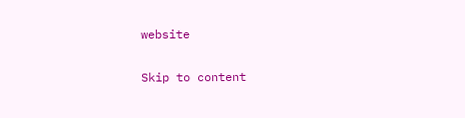website

Skip to content